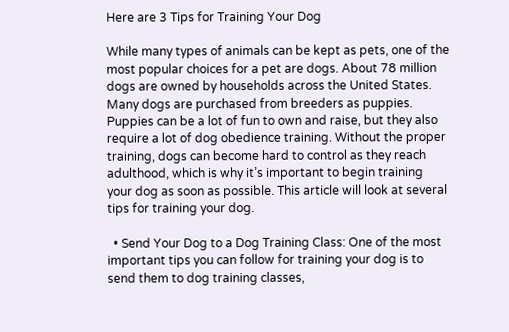Here are 3 Tips for Training Your Dog

While many types of animals can be kept as pets, one of the most popular choices for a pet are dogs. About 78 million dogs are owned by households across the United States. Many dogs are purchased from breeders as puppies. Puppies can be a lot of fun to own and raise, but they also require a lot of dog obedience training. Without the proper training, dogs can become hard to control as they reach adulthood, which is why it’s important to begin training your dog as soon as possible. This article will look at several tips for training your dog.

  • Send Your Dog to a Dog Training Class: One of the most important tips you can follow for training your dog is to send them to dog training classes,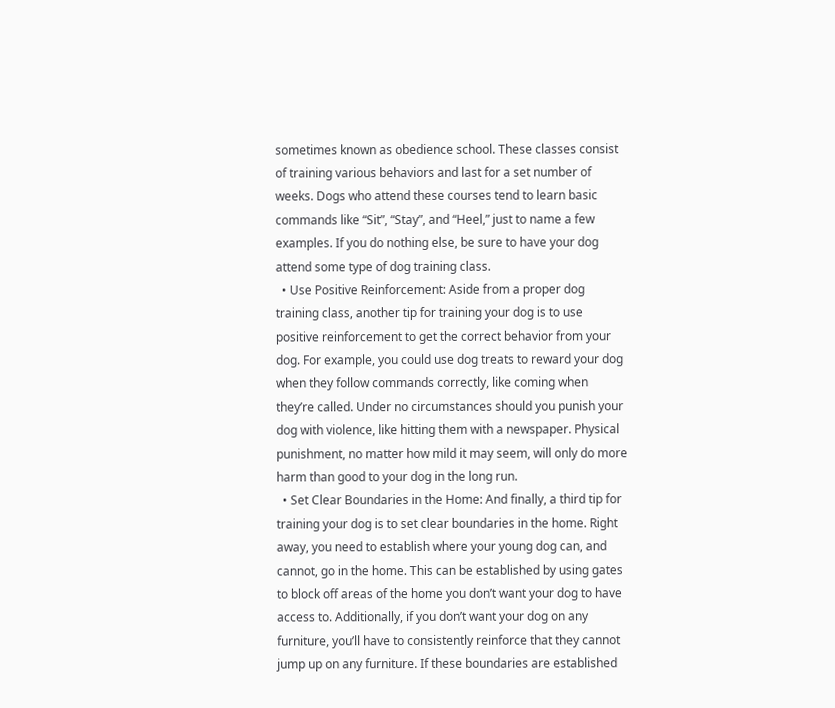sometimes known as obedience school. These classes consist of training various behaviors and last for a set number of weeks. Dogs who attend these courses tend to learn basic commands like “Sit”, “Stay”, and “Heel,” just to name a few examples. If you do nothing else, be sure to have your dog attend some type of dog training class.
  • Use Positive Reinforcement: Aside from a proper dog training class, another tip for training your dog is to use positive reinforcement to get the correct behavior from your dog. For example, you could use dog treats to reward your dog when they follow commands correctly, like coming when they’re called. Under no circumstances should you punish your dog with violence, like hitting them with a newspaper. Physical punishment, no matter how mild it may seem, will only do more harm than good to your dog in the long run.
  • Set Clear Boundaries in the Home: And finally, a third tip for training your dog is to set clear boundaries in the home. Right away, you need to establish where your young dog can, and cannot, go in the home. This can be established by using gates to block off areas of the home you don’t want your dog to have access to. Additionally, if you don’t want your dog on any furniture, you’ll have to consistently reinforce that they cannot jump up on any furniture. If these boundaries are established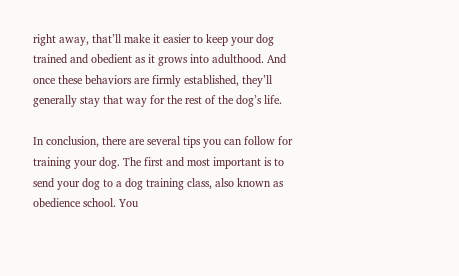right away, that’ll make it easier to keep your dog trained and obedient as it grows into adulthood. And once these behaviors are firmly established, they’ll generally stay that way for the rest of the dog’s life.

In conclusion, there are several tips you can follow for training your dog. The first and most important is to send your dog to a dog training class, also known as obedience school. You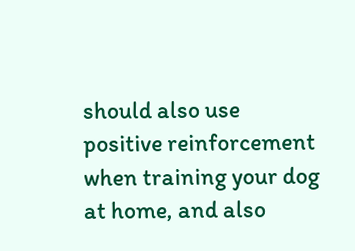should also use positive reinforcement when training your dog at home, and also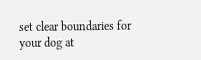set clear boundaries for your dog at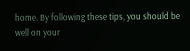home. By following these tips, you should be well on your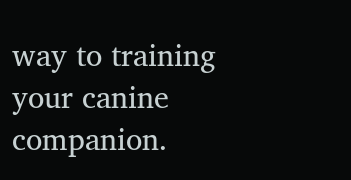way to training your canine companion.